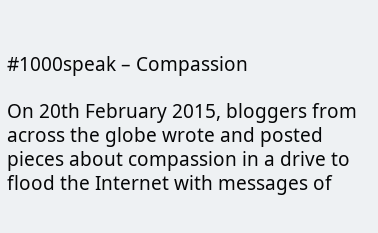#1000speak – Compassion

On 20th February 2015, bloggers from across the globe wrote and posted pieces about compassion in a drive to flood the Internet with messages of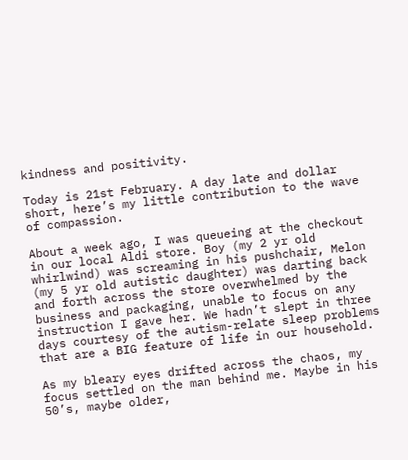kindness and positivity.

Today is 21st February. A day late and dollar short, here’s my little contribution to the wave of compassion.

About a week ago, I was queueing at the checkout in our local Aldi store. Boy (my 2 yr old whirlwind) was screaming in his pushchair, Melon (my 5 yr old autistic daughter) was darting back and forth across the store overwhelmed by the business and packaging, unable to focus on any instruction I gave her. We hadn’t slept in three days courtesy of the autism-relate sleep problems that are a BIG feature of life in our household.

As my bleary eyes drifted across the chaos, my focus settled on the man behind me. Maybe in his 50’s, maybe older,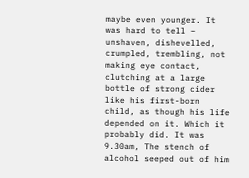maybe even younger. It was hard to tell – unshaven, dishevelled, crumpled, trembling, not making eye contact, clutching at a large bottle of strong cider like his first-born child, as though his life depended on it. Which it probably did. It was 9.30am, The stench of alcohol seeped out of him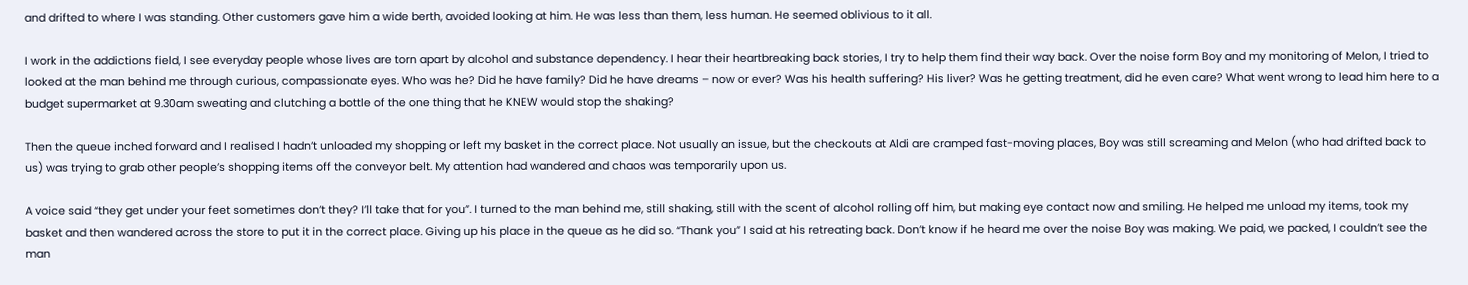and drifted to where I was standing. Other customers gave him a wide berth, avoided looking at him. He was less than them, less human. He seemed oblivious to it all.

I work in the addictions field, I see everyday people whose lives are torn apart by alcohol and substance dependency. I hear their heartbreaking back stories, I try to help them find their way back. Over the noise form Boy and my monitoring of Melon, I tried to looked at the man behind me through curious, compassionate eyes. Who was he? Did he have family? Did he have dreams – now or ever? Was his health suffering? His liver? Was he getting treatment, did he even care? What went wrong to lead him here to a budget supermarket at 9.30am sweating and clutching a bottle of the one thing that he KNEW would stop the shaking?

Then the queue inched forward and I realised I hadn’t unloaded my shopping or left my basket in the correct place. Not usually an issue, but the checkouts at Aldi are cramped fast-moving places, Boy was still screaming and Melon (who had drifted back to us) was trying to grab other people’s shopping items off the conveyor belt. My attention had wandered and chaos was temporarily upon us.

A voice said “they get under your feet sometimes don’t they? I’ll take that for you”. I turned to the man behind me, still shaking, still with the scent of alcohol rolling off him, but making eye contact now and smiling. He helped me unload my items, took my basket and then wandered across the store to put it in the correct place. Giving up his place in the queue as he did so. “Thank you” I said at his retreating back. Don’t know if he heard me over the noise Boy was making. We paid, we packed, I couldn’t see the man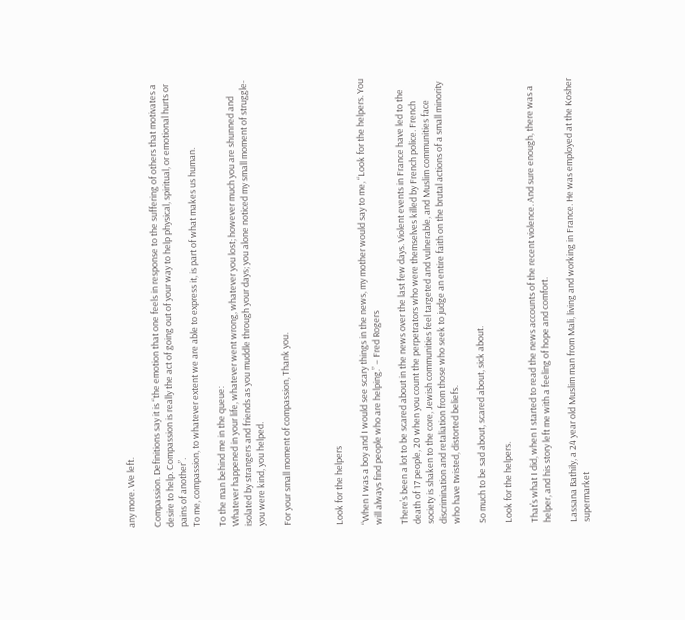any more. We left.

Compassion. Definitions say it is “the emotion that one feels in response to the suffering of others that motivates a desire to help. Compassion is really the act of going out of your way to help physical, spiritual, or emotional hurts or pains of another”.
To me, compassion, to whatever extent we are able to express it, is part of what makes us human.

To the man behind me in the queue:
Whatever happened in your life, whatever went wrong, whatever you lost; however much you are shunned and isolated by strangers and friends as you muddle through your days; you alone noticed my small moment of struggle- you were kind, you helped.

For your small moment of compassion, Thank you.



Look for the helpers

“When I was a boy and I would see scary things in the news, my mother would say to me, “Look for the helpers. You will always find people who are helping.” – Fred Rogers

There’s been a lot to be scared about in the news over the last few days. Violent events in France have led to the death of 17 people, 20 when you count the perpetrators who were themselves killed by French police. French society is shaken to the core, Jewish communities feel targeted and vulnerable, and Muslim communities face discrimination and retaliation from those who seek to judge an entire faith on the brutal actions of a small minority who have twisted, distorted beliefs.

So much to be sad about, scared about, sick about.

Look for the helpers.

That’s what I did, when I started to read the news accounts of the recent violence. And sure enough, there was a helper, and his story left me with a feeling of hope and comfort.

Lassana Bathily, a 24 year old Muslim man from Mali, living and working in France. He was employed at the Kosher supermarket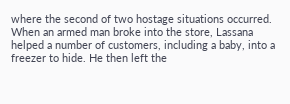where the second of two hostage situations occurred. When an armed man broke into the store, Lassana helped a number of customers, including a baby, into a freezer to hide. He then left the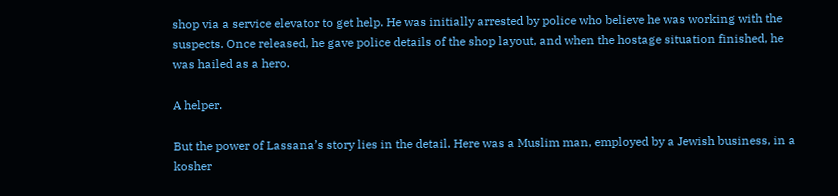shop via a service elevator to get help. He was initially arrested by police who believe he was working with the suspects. Once released, he gave police details of the shop layout, and when the hostage situation finished, he was hailed as a hero.

A helper.

But the power of Lassana’s story lies in the detail. Here was a Muslim man, employed by a Jewish business, in a kosher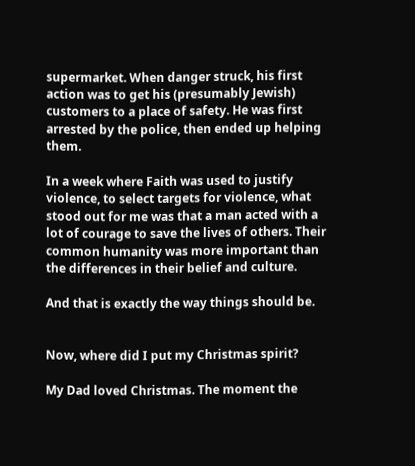supermarket. When danger struck, his first action was to get his (presumably Jewish) customers to a place of safety. He was first arrested by the police, then ended up helping them.

In a week where Faith was used to justify violence, to select targets for violence, what stood out for me was that a man acted with a lot of courage to save the lives of others. Their common humanity was more important than the differences in their belief and culture.

And that is exactly the way things should be.


Now, where did I put my Christmas spirit?

My Dad loved Christmas. The moment the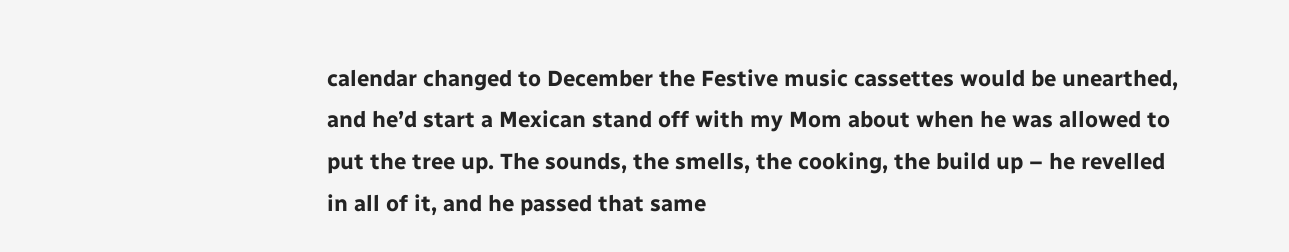calendar changed to December the Festive music cassettes would be unearthed, and he’d start a Mexican stand off with my Mom about when he was allowed to put the tree up. The sounds, the smells, the cooking, the build up – he revelled in all of it, and he passed that same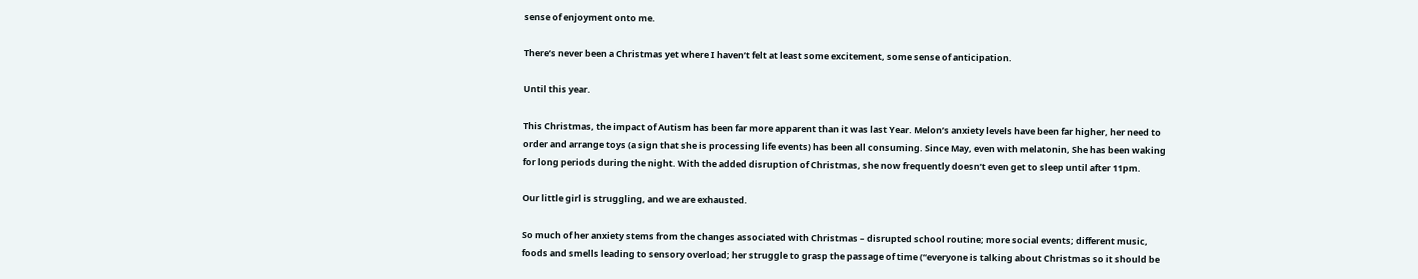sense of enjoyment onto me.

There’s never been a Christmas yet where I haven’t felt at least some excitement, some sense of anticipation.

Until this year.

This Christmas, the impact of Autism has been far more apparent than it was last Year. Melon’s anxiety levels have been far higher, her need to order and arrange toys (a sign that she is processing life events) has been all consuming. Since May, even with melatonin, She has been waking for long periods during the night. With the added disruption of Christmas, she now frequently doesn’t even get to sleep until after 11pm.

Our little girl is struggling, and we are exhausted.

So much of her anxiety stems from the changes associated with Christmas – disrupted school routine; more social events; different music, foods and smells leading to sensory overload; her struggle to grasp the passage of time (“everyone is talking about Christmas so it should be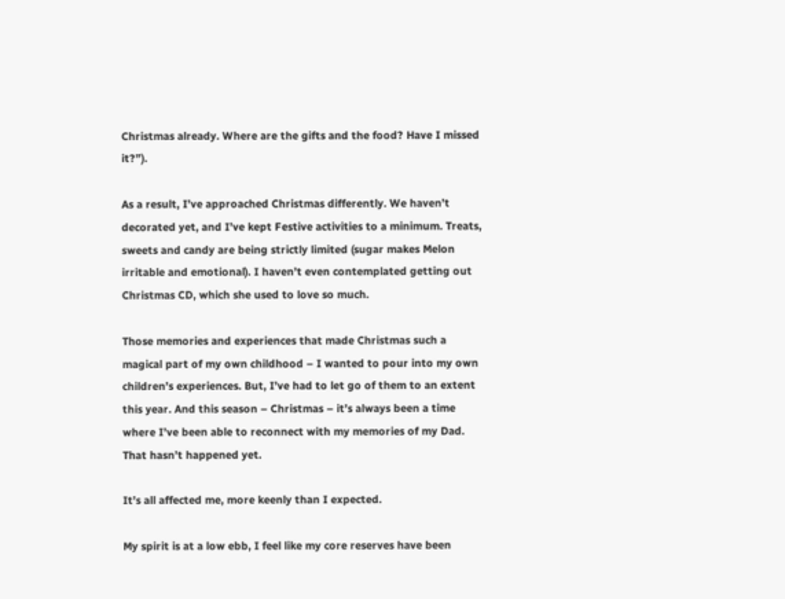Christmas already. Where are the gifts and the food? Have I missed it?”).

As a result, I’ve approached Christmas differently. We haven’t decorated yet, and I’ve kept Festive activities to a minimum. Treats, sweets and candy are being strictly limited (sugar makes Melon irritable and emotional). I haven’t even contemplated getting out Christmas CD, which she used to love so much.

Those memories and experiences that made Christmas such a magical part of my own childhood – I wanted to pour into my own children’s experiences. But, I’ve had to let go of them to an extent this year. And this season – Christmas – it’s always been a time where I’ve been able to reconnect with my memories of my Dad. That hasn’t happened yet.

It’s all affected me, more keenly than I expected.

My spirit is at a low ebb, I feel like my core reserves have been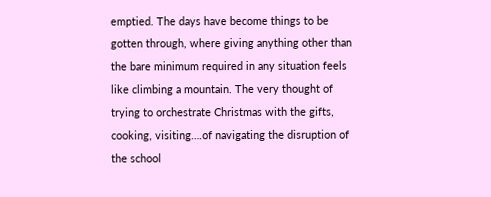emptied. The days have become things to be gotten through, where giving anything other than the bare minimum required in any situation feels like climbing a mountain. The very thought of trying to orchestrate Christmas with the gifts, cooking, visiting….of navigating the disruption of the school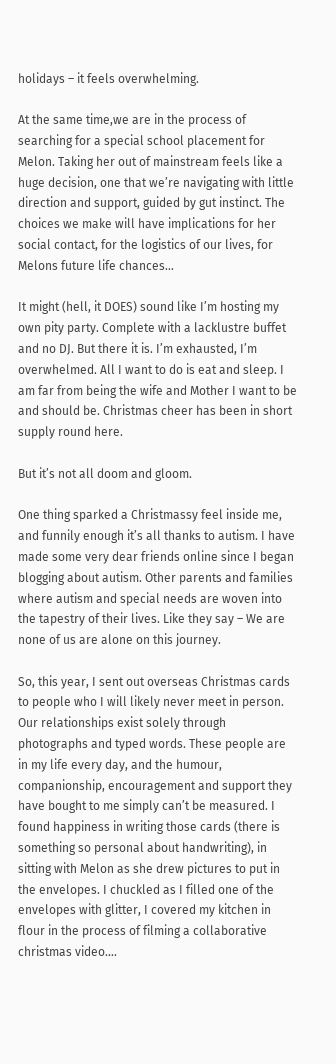holidays – it feels overwhelming.

At the same time,we are in the process of searching for a special school placement for Melon. Taking her out of mainstream feels like a huge decision, one that we’re navigating with little direction and support, guided by gut instinct. The choices we make will have implications for her social contact, for the logistics of our lives, for Melons future life chances…

It might (hell, it DOES) sound like I’m hosting my own pity party. Complete with a lacklustre buffet and no DJ. But there it is. I’m exhausted, I’m overwhelmed. All I want to do is eat and sleep. I am far from being the wife and Mother I want to be and should be. Christmas cheer has been in short supply round here.

But it’s not all doom and gloom.

One thing sparked a Christmassy feel inside me, and funnily enough it’s all thanks to autism. I have made some very dear friends online since I began blogging about autism. Other parents and families where autism and special needs are woven into the tapestry of their lives. Like they say – We are none of us are alone on this journey.

So, this year, I sent out overseas Christmas cards to people who I will likely never meet in person. Our relationships exist solely through photographs and typed words. These people are in my life every day, and the humour, companionship, encouragement and support they have bought to me simply can’t be measured. I found happiness in writing those cards (there is something so personal about handwriting), in sitting with Melon as she drew pictures to put in the envelopes. I chuckled as I filled one of the envelopes with glitter, I covered my kitchen in flour in the process of filming a collaborative christmas video….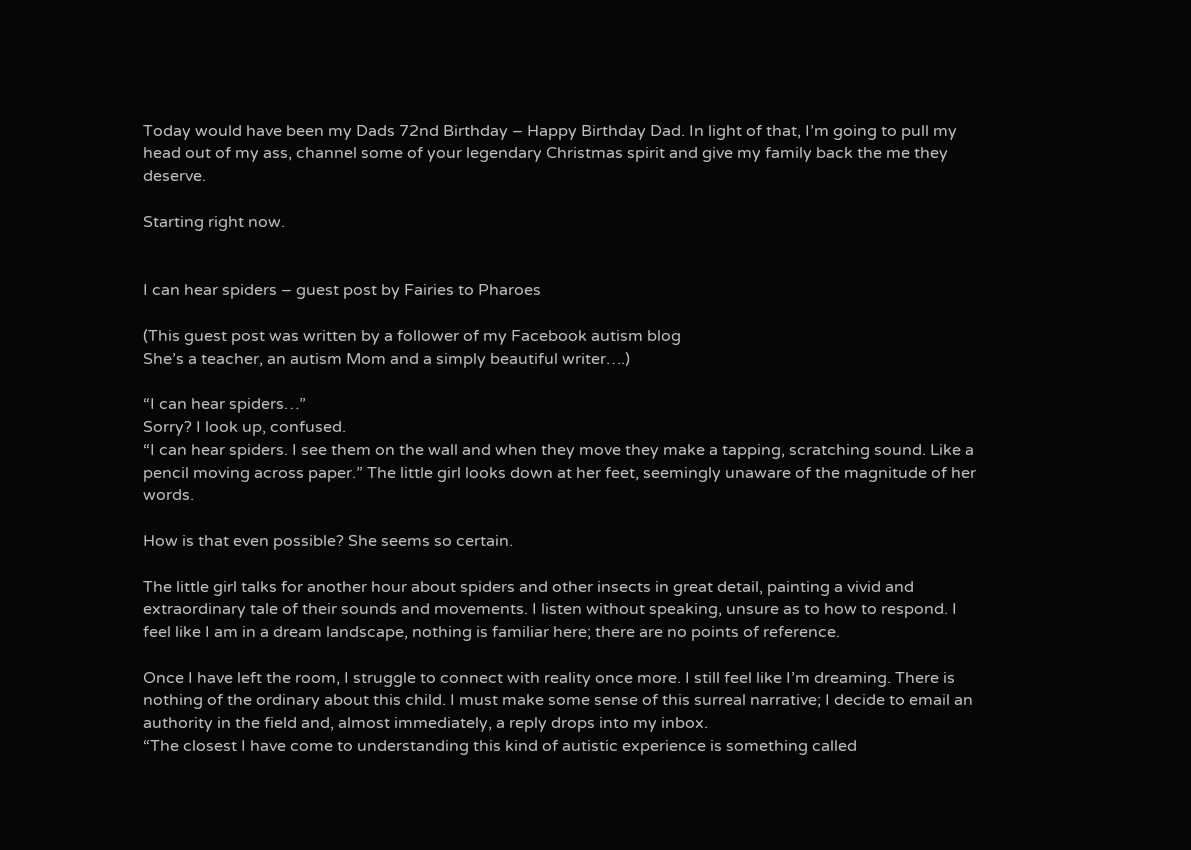Today would have been my Dads 72nd Birthday – Happy Birthday Dad. In light of that, I’m going to pull my head out of my ass, channel some of your legendary Christmas spirit and give my family back the me they deserve.

Starting right now.


I can hear spiders – guest post by Fairies to Pharoes

(This guest post was written by a follower of my Facebook autism blog
She’s a teacher, an autism Mom and a simply beautiful writer….)

“I can hear spiders…”
Sorry? I look up, confused.
“I can hear spiders. I see them on the wall and when they move they make a tapping, scratching sound. Like a pencil moving across paper.” The little girl looks down at her feet, seemingly unaware of the magnitude of her words.

How is that even possible? She seems so certain.

The little girl talks for another hour about spiders and other insects in great detail, painting a vivid and extraordinary tale of their sounds and movements. I listen without speaking, unsure as to how to respond. I feel like I am in a dream landscape, nothing is familiar here; there are no points of reference.

Once I have left the room, I struggle to connect with reality once more. I still feel like I’m dreaming. There is nothing of the ordinary about this child. I must make some sense of this surreal narrative; I decide to email an authority in the field and, almost immediately, a reply drops into my inbox.
“The closest I have come to understanding this kind of autistic experience is something called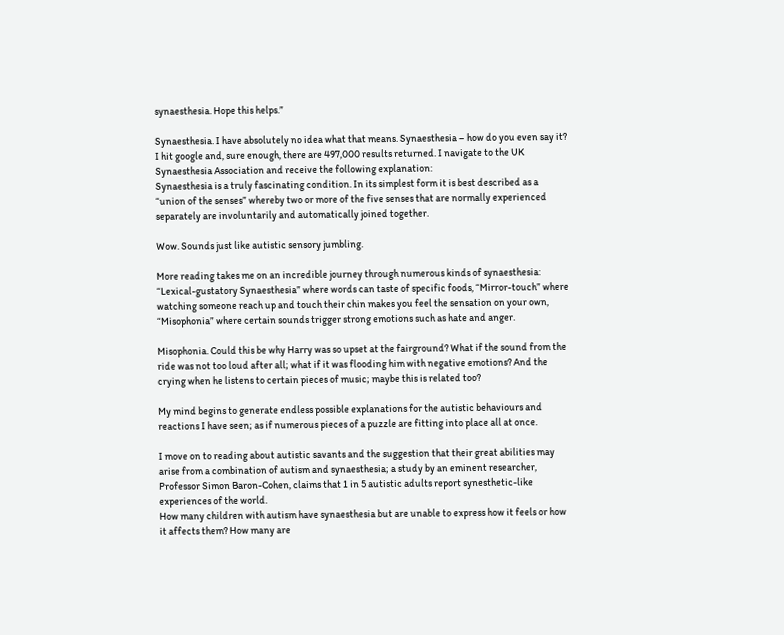synaesthesia. Hope this helps.”

Synaesthesia. I have absolutely no idea what that means. Synaesthesia – how do you even say it? I hit google and, sure enough, there are 497,000 results returned. I navigate to the UK Synaesthesia Association and receive the following explanation:
Synaesthesia is a truly fascinating condition. In its simplest form it is best described as a “union of the senses” whereby two or more of the five senses that are normally experienced separately are involuntarily and automatically joined together.

Wow. Sounds just like autistic sensory jumbling.

More reading takes me on an incredible journey through numerous kinds of synaesthesia: “Lexical-gustatory Synaesthesia” where words can taste of specific foods, “Mirror-touch” where watching someone reach up and touch their chin makes you feel the sensation on your own, “Misophonia” where certain sounds trigger strong emotions such as hate and anger.

Misophonia. Could this be why Harry was so upset at the fairground? What if the sound from the ride was not too loud after all; what if it was flooding him with negative emotions? And the crying when he listens to certain pieces of music; maybe this is related too?

My mind begins to generate endless possible explanations for the autistic behaviours and reactions I have seen; as if numerous pieces of a puzzle are fitting into place all at once.

I move on to reading about autistic savants and the suggestion that their great abilities may arise from a combination of autism and synaesthesia; a study by an eminent researcher, Professor Simon Baron-Cohen, claims that 1 in 5 autistic adults report synesthetic-like experiences of the world.
How many children with autism have synaesthesia but are unable to express how it feels or how it affects them? How many are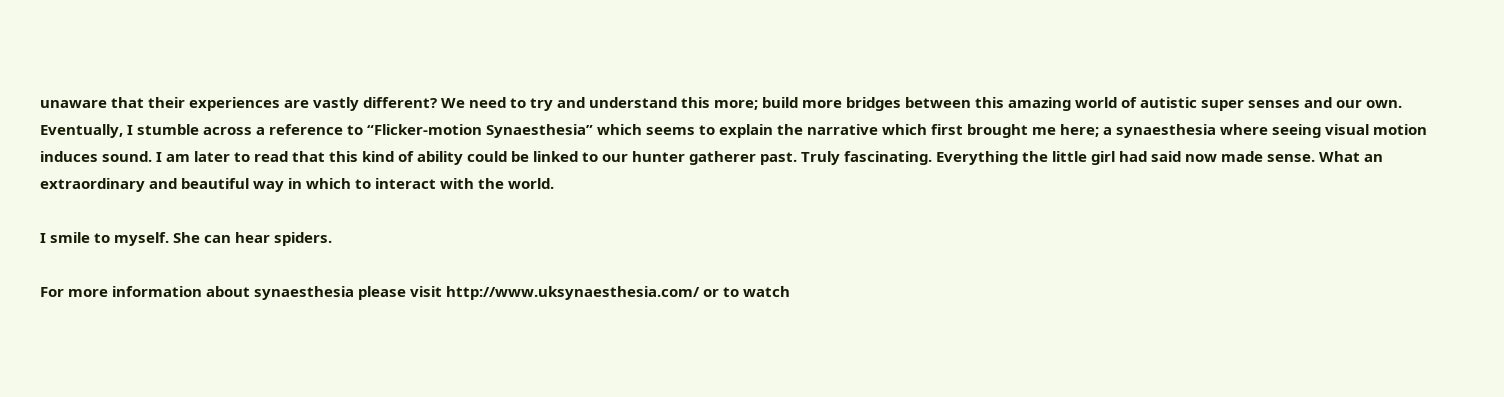unaware that their experiences are vastly different? We need to try and understand this more; build more bridges between this amazing world of autistic super senses and our own.
Eventually, I stumble across a reference to “Flicker-motion Synaesthesia” which seems to explain the narrative which first brought me here; a synaesthesia where seeing visual motion induces sound. I am later to read that this kind of ability could be linked to our hunter gatherer past. Truly fascinating. Everything the little girl had said now made sense. What an extraordinary and beautiful way in which to interact with the world.

I smile to myself. She can hear spiders.

For more information about synaesthesia please visit http://www.uksynaesthesia.com/ or to watch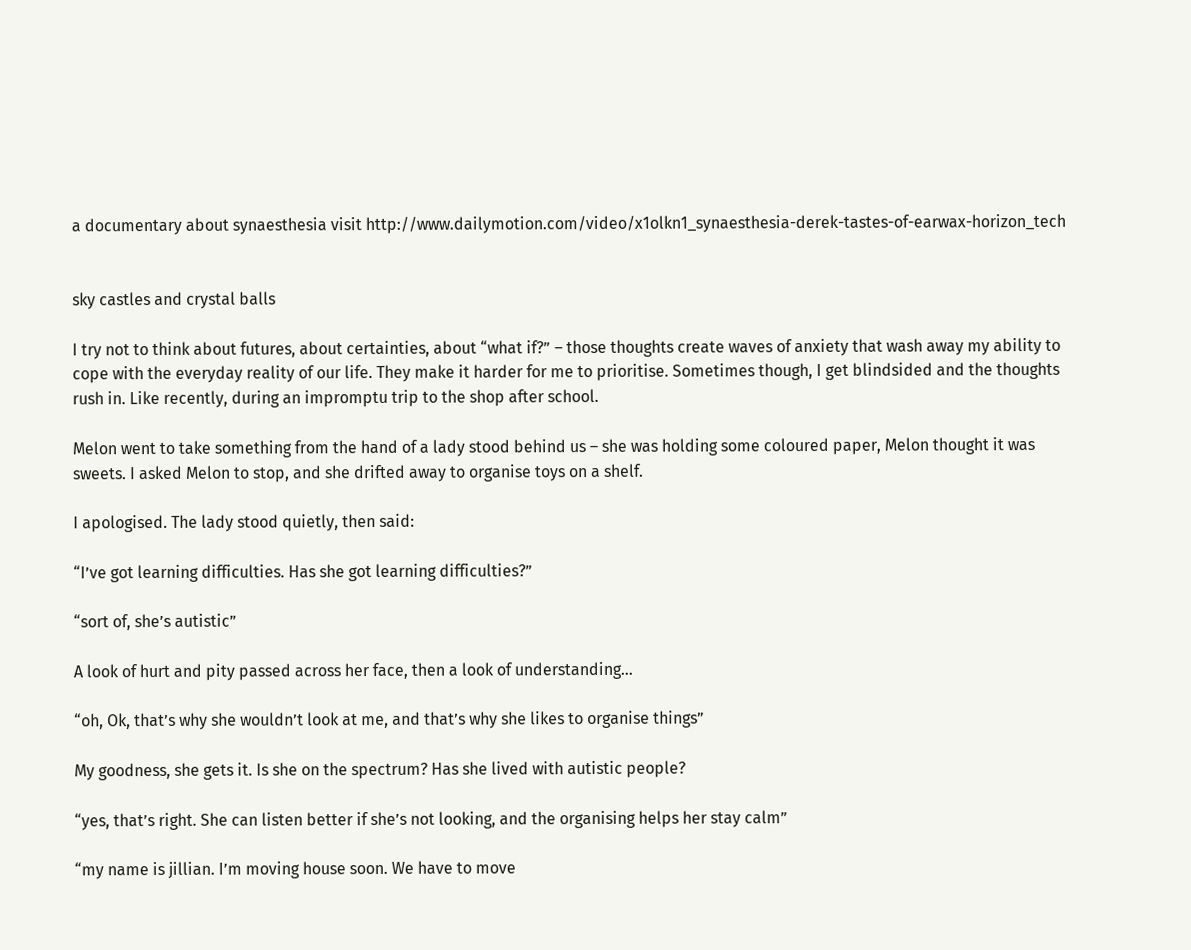a documentary about synaesthesia visit http://www.dailymotion.com/video/x1olkn1_synaesthesia-derek-tastes-of-earwax-horizon_tech


sky castles and crystal balls

I try not to think about futures, about certainties, about “what if?” – those thoughts create waves of anxiety that wash away my ability to cope with the everyday reality of our life. They make it harder for me to prioritise. Sometimes though, I get blindsided and the thoughts rush in. Like recently, during an impromptu trip to the shop after school.

Melon went to take something from the hand of a lady stood behind us – she was holding some coloured paper, Melon thought it was sweets. I asked Melon to stop, and she drifted away to organise toys on a shelf.

I apologised. The lady stood quietly, then said:

“I’ve got learning difficulties. Has she got learning difficulties?”

“sort of, she’s autistic”

A look of hurt and pity passed across her face, then a look of understanding…

“oh, Ok, that’s why she wouldn’t look at me, and that’s why she likes to organise things”

My goodness, she gets it. Is she on the spectrum? Has she lived with autistic people?

“yes, that’s right. She can listen better if she’s not looking, and the organising helps her stay calm”

“my name is jillian. I’m moving house soon. We have to move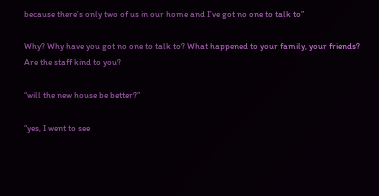because there’s only two of us in our home and I’ve got no one to talk to”

Why? Why have you got no one to talk to? What happened to your family, your friends? Are the staff kind to you?

“will the new house be better?”

“yes, I went to see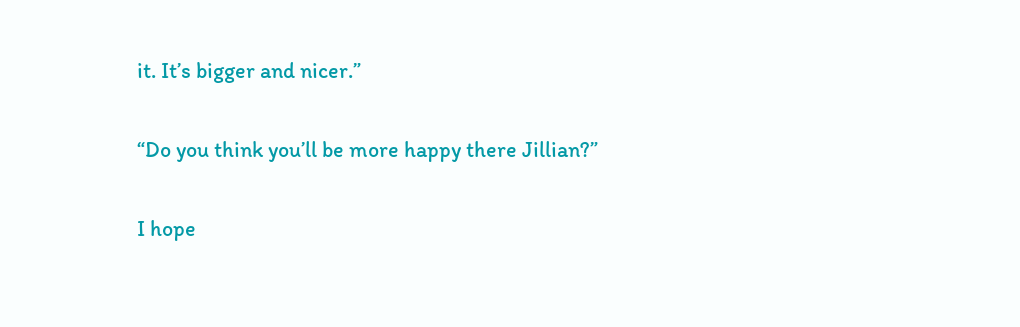it. It’s bigger and nicer.”

“Do you think you’ll be more happy there Jillian?”

I hope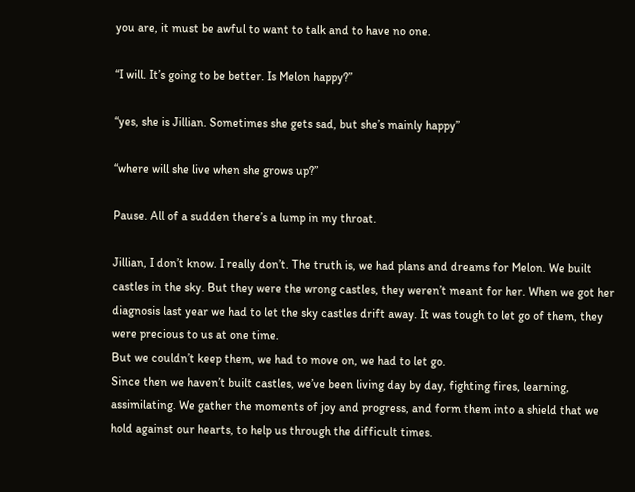you are, it must be awful to want to talk and to have no one.

“I will. It’s going to be better. Is Melon happy?”

“yes, she is Jillian. Sometimes she gets sad, but she’s mainly happy”

“where will she live when she grows up?”

Pause. All of a sudden there’s a lump in my throat.

Jillian, I don’t know. I really don’t. The truth is, we had plans and dreams for Melon. We built castles in the sky. But they were the wrong castles, they weren’t meant for her. When we got her diagnosis last year we had to let the sky castles drift away. It was tough to let go of them, they were precious to us at one time.
But we couldn’t keep them, we had to move on, we had to let go.
Since then we haven’t built castles, we’ve been living day by day, fighting fires, learning, assimilating. We gather the moments of joy and progress, and form them into a shield that we hold against our hearts, to help us through the difficult times.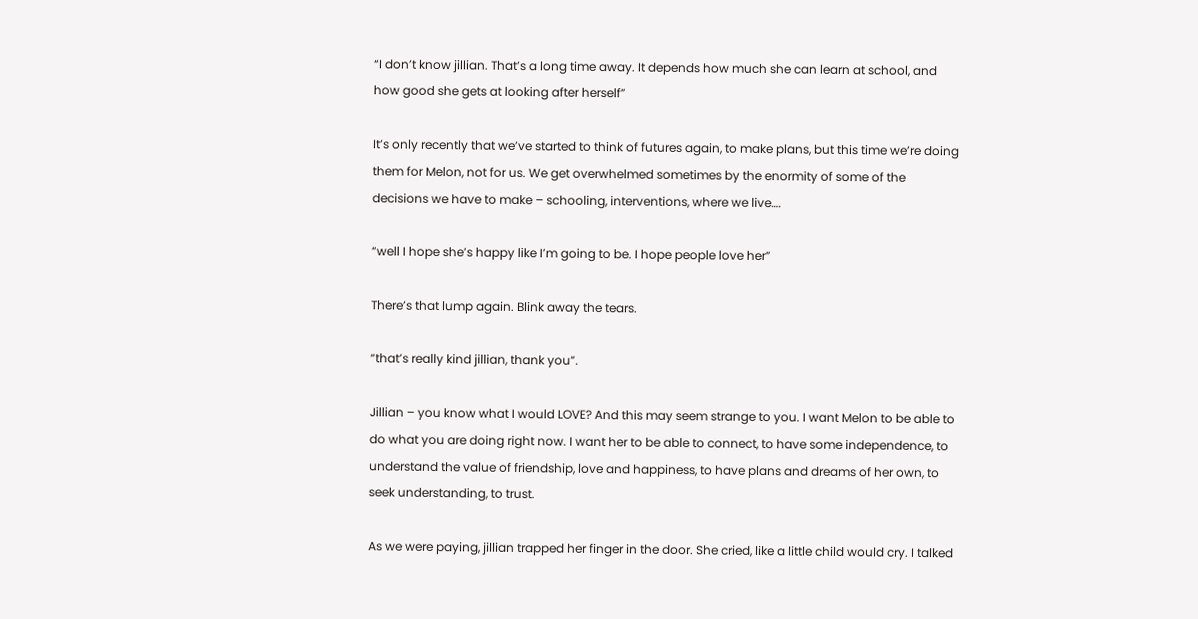“I don’t know jillian. That’s a long time away. It depends how much she can learn at school, and how good she gets at looking after herself”

It’s only recently that we’ve started to think of futures again, to make plans, but this time we’re doing them for Melon, not for us. We get overwhelmed sometimes by the enormity of some of the decisions we have to make – schooling, interventions, where we live….

“well I hope she’s happy like I’m going to be. I hope people love her”

There’s that lump again. Blink away the tears.

“that’s really kind jillian, thank you”.

Jillian – you know what I would LOVE? And this may seem strange to you. I want Melon to be able to do what you are doing right now. I want her to be able to connect, to have some independence, to understand the value of friendship, love and happiness, to have plans and dreams of her own, to seek understanding, to trust.

As we were paying, jillian trapped her finger in the door. She cried, like a little child would cry. I talked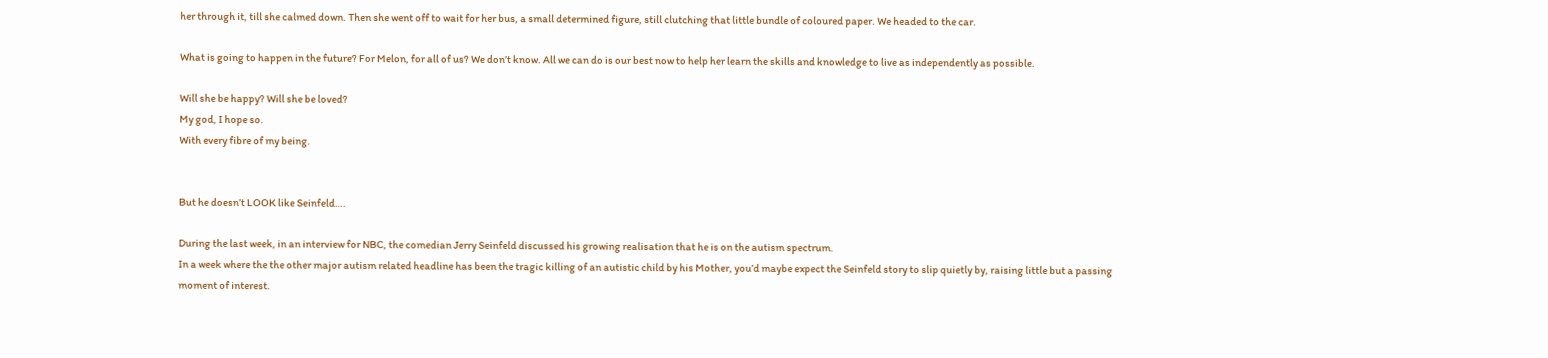her through it, till she calmed down. Then she went off to wait for her bus, a small determined figure, still clutching that little bundle of coloured paper. We headed to the car.

What is going to happen in the future? For Melon, for all of us? We don’t know. All we can do is our best now to help her learn the skills and knowledge to live as independently as possible.

Will she be happy? Will she be loved?
My god, I hope so.
With every fibre of my being.


But he doesn’t LOOK like Seinfeld….

During the last week, in an interview for NBC, the comedian Jerry Seinfeld discussed his growing realisation that he is on the autism spectrum.
In a week where the the other major autism related headline has been the tragic killing of an autistic child by his Mother, you’d maybe expect the Seinfeld story to slip quietly by, raising little but a passing moment of interest.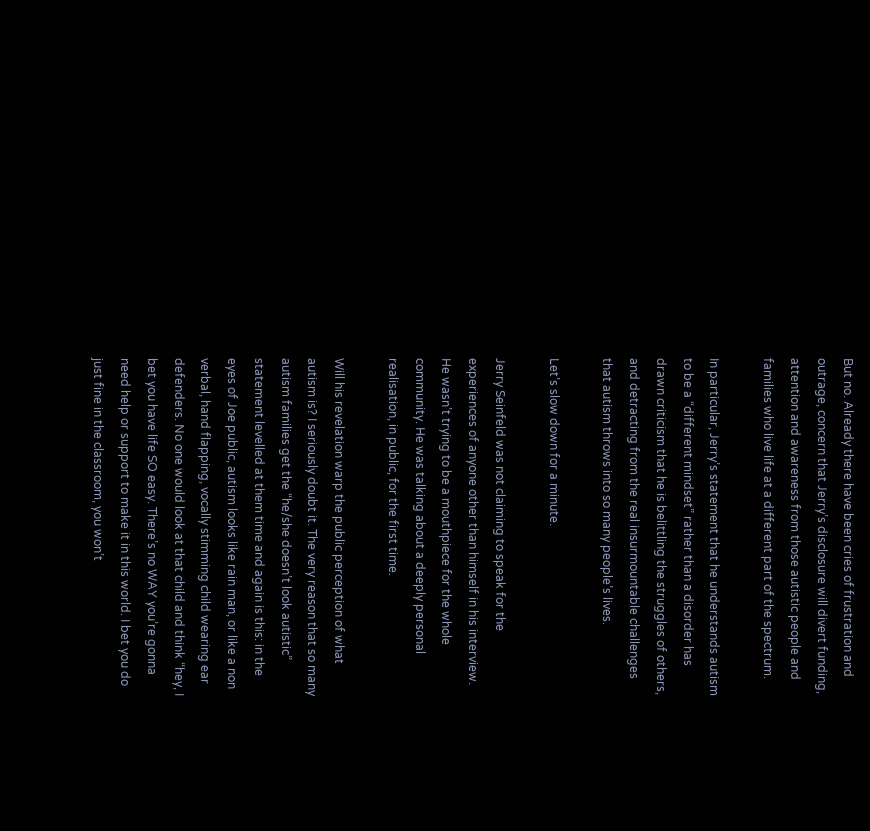But no. Already there have been cries of frustration and outrage, concern that Jerry’s disclosure will divert funding, attention and awareness from those autistic people and families who live life at a different part of the spectrum.

In particular, Jerry’s statement that he understands autism to be a “different mindset” rather than a disorder has drawn criticism that he is belittling the struggles of others, and detracting from the real insurmountable challenges that autism throws into so many people’s lives.

Let’s slow down for a minute.

Jerry Seinfeld was not claiming to speak for the experiences of anyone other than himself in his interview. He wasn’t trying to be a mouthpiece for the whole community. He was talking about a deeply personal realisation, in public, for the first time.

Will his revelation warp the public perception of what autism is? I seriously doubt it. The very reason that so many autism families get the “he/she doesn’t look autistic” statement levelled at them time and again is this: in the eyes of Joe public, autism looks like rain man, or like a non verbal, hand flapping, vocally stimming child wearing ear defenders. No one would look at that child and think “hey, I bet you have life SO easy. There’s no WAY you’re gonna need help or support to make it in this world. I bet you do just fine in the classroom, you won’t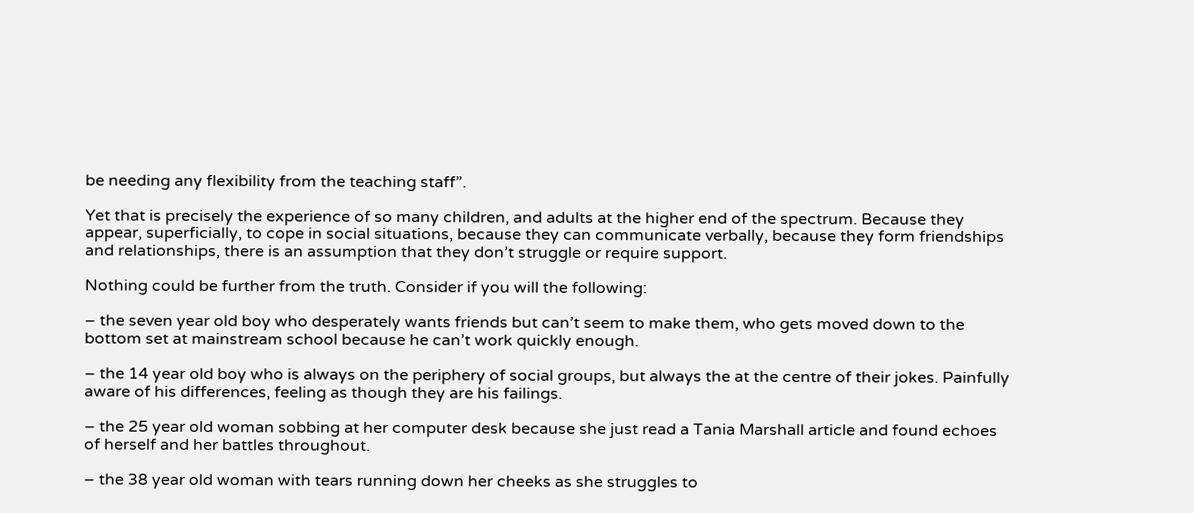be needing any flexibility from the teaching staff”.

Yet that is precisely the experience of so many children, and adults at the higher end of the spectrum. Because they appear, superficially, to cope in social situations, because they can communicate verbally, because they form friendships and relationships, there is an assumption that they don’t struggle or require support.

Nothing could be further from the truth. Consider if you will the following:

– the seven year old boy who desperately wants friends but can’t seem to make them, who gets moved down to the bottom set at mainstream school because he can’t work quickly enough.

– the 14 year old boy who is always on the periphery of social groups, but always the at the centre of their jokes. Painfully aware of his differences, feeling as though they are his failings.

– the 25 year old woman sobbing at her computer desk because she just read a Tania Marshall article and found echoes of herself and her battles throughout.

– the 38 year old woman with tears running down her cheeks as she struggles to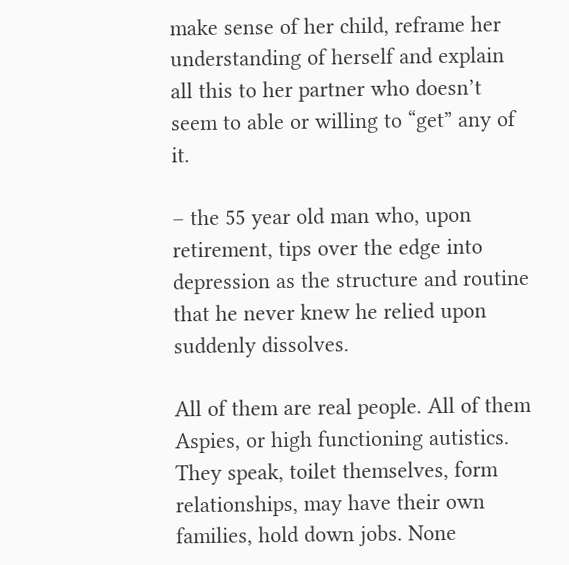make sense of her child, reframe her understanding of herself and explain all this to her partner who doesn’t seem to able or willing to “get” any of it.

– the 55 year old man who, upon retirement, tips over the edge into depression as the structure and routine that he never knew he relied upon suddenly dissolves.

All of them are real people. All of them Aspies, or high functioning autistics.
They speak, toilet themselves, form relationships, may have their own families, hold down jobs. None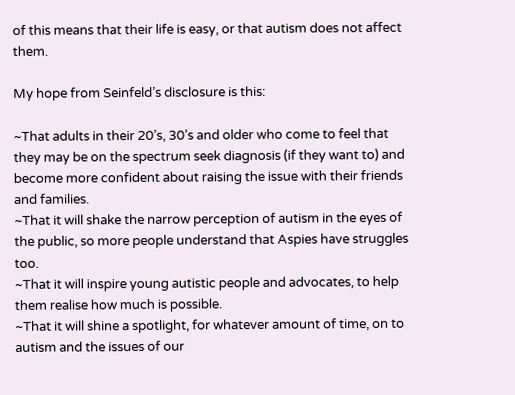of this means that their life is easy, or that autism does not affect them.

My hope from Seinfeld’s disclosure is this:

~That adults in their 20’s, 30’s and older who come to feel that they may be on the spectrum seek diagnosis (if they want to) and become more confident about raising the issue with their friends and families.
~That it will shake the narrow perception of autism in the eyes of the public, so more people understand that Aspies have struggles too.
~That it will inspire young autistic people and advocates, to help them realise how much is possible.
~That it will shine a spotlight, for whatever amount of time, on to autism and the issues of our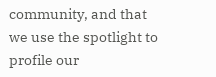community, and that we use the spotlight to profile our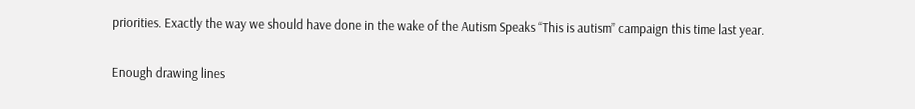priorities. Exactly the way we should have done in the wake of the Autism Speaks “This is autism” campaign this time last year.

Enough drawing lines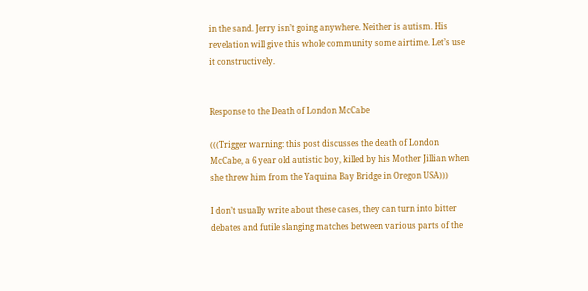in the sand. Jerry isn’t going anywhere. Neither is autism. His revelation will give this whole community some airtime. Let’s use it constructively.


Response to the Death of London McCabe

(((Trigger warning: this post discusses the death of London McCabe, a 6 year old autistic boy, killed by his Mother Jillian when she threw him from the Yaquina Bay Bridge in Oregon USA)))

I don’t usually write about these cases, they can turn into bitter debates and futile slanging matches between various parts of the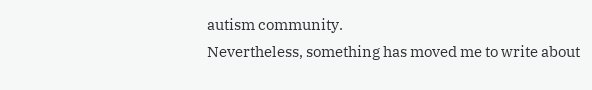autism community.
Nevertheless, something has moved me to write about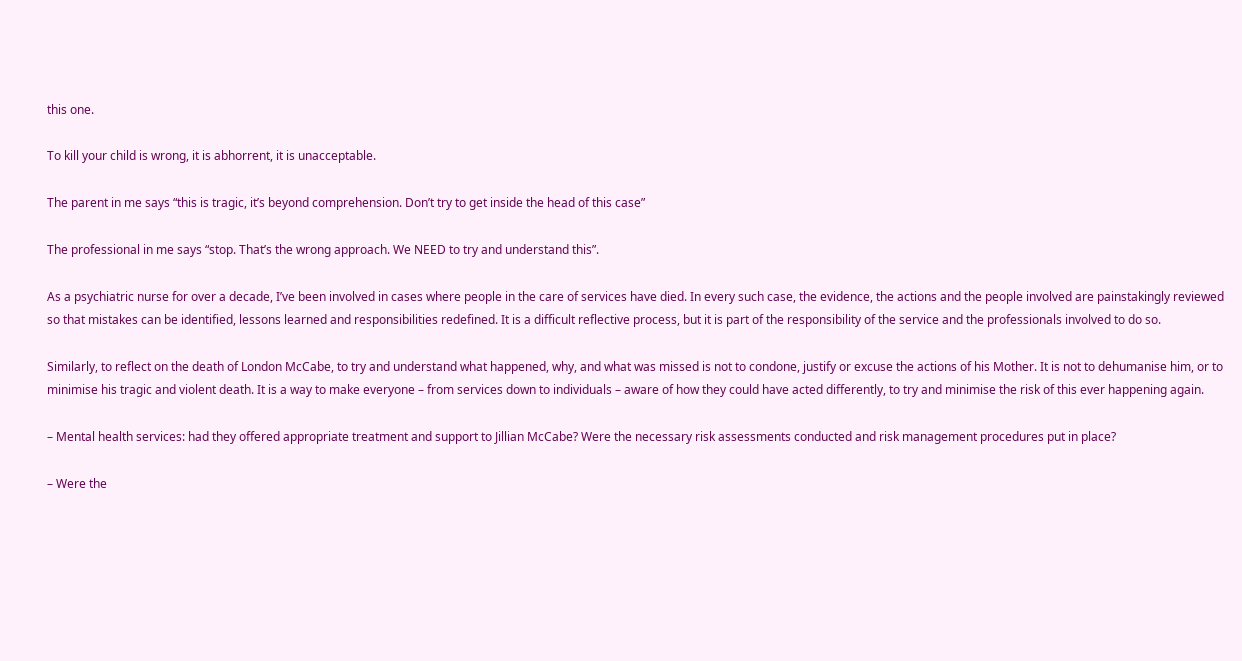this one.

To kill your child is wrong, it is abhorrent, it is unacceptable.

The parent in me says “this is tragic, it’s beyond comprehension. Don’t try to get inside the head of this case”

The professional in me says “stop. That’s the wrong approach. We NEED to try and understand this”.

As a psychiatric nurse for over a decade, I’ve been involved in cases where people in the care of services have died. In every such case, the evidence, the actions and the people involved are painstakingly reviewed so that mistakes can be identified, lessons learned and responsibilities redefined. It is a difficult reflective process, but it is part of the responsibility of the service and the professionals involved to do so.

Similarly, to reflect on the death of London McCabe, to try and understand what happened, why, and what was missed is not to condone, justify or excuse the actions of his Mother. It is not to dehumanise him, or to minimise his tragic and violent death. It is a way to make everyone – from services down to individuals – aware of how they could have acted differently, to try and minimise the risk of this ever happening again.

– Mental health services: had they offered appropriate treatment and support to Jillian McCabe? Were the necessary risk assessments conducted and risk management procedures put in place?

– Were the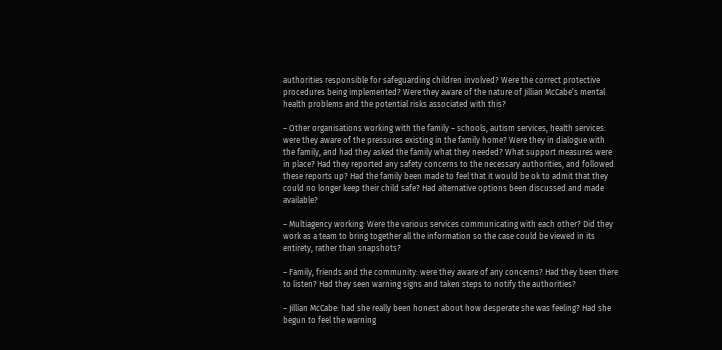authorities responsible for safeguarding children involved? Were the correct protective procedures being implemented? Were they aware of the nature of Jillian McCabe’s mental health problems and the potential risks associated with this?

– Other organisations working with the family – schools, autism services, health services: were they aware of the pressures existing in the family home? Were they in dialogue with the family, and had they asked the family what they needed? What support measures were in place? Had they reported any safety concerns to the necessary authorities, and followed these reports up? Had the family been made to feel that it would be ok to admit that they could no longer keep their child safe? Had alternative options been discussed and made available?

– Multiagency working: Were the various services communicating with each other? Did they work as a team to bring together all the information so the case could be viewed in its entirety, rather than snapshots?

– Family, friends and the community: were they aware of any concerns? Had they been there to listen? Had they seen warning signs and taken steps to notify the authorities?

– Jillian McCabe: had she really been honest about how desperate she was feeling? Had she begun to feel the warning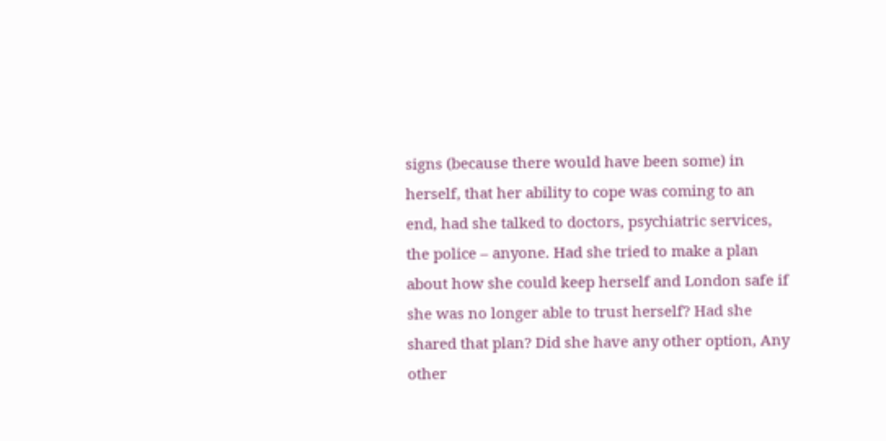signs (because there would have been some) in herself, that her ability to cope was coming to an end, had she talked to doctors, psychiatric services, the police – anyone. Had she tried to make a plan about how she could keep herself and London safe if she was no longer able to trust herself? Had she shared that plan? Did she have any other option, Any other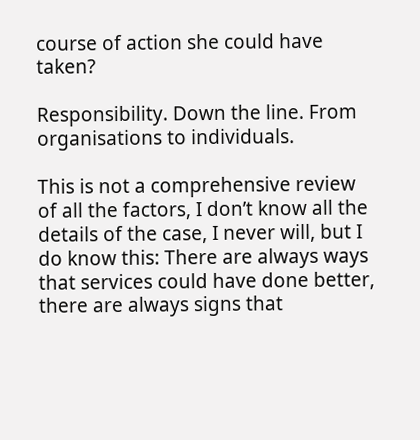course of action she could have taken?

Responsibility. Down the line. From organisations to individuals.

This is not a comprehensive review of all the factors, I don’t know all the details of the case, I never will, but I do know this: There are always ways that services could have done better, there are always signs that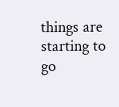things are starting to go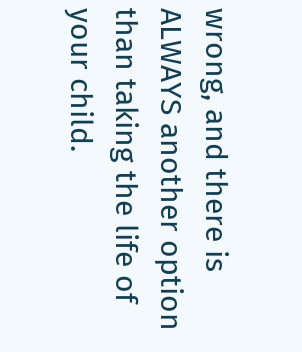wrong, and there is ALWAYS another option than taking the life of your child.